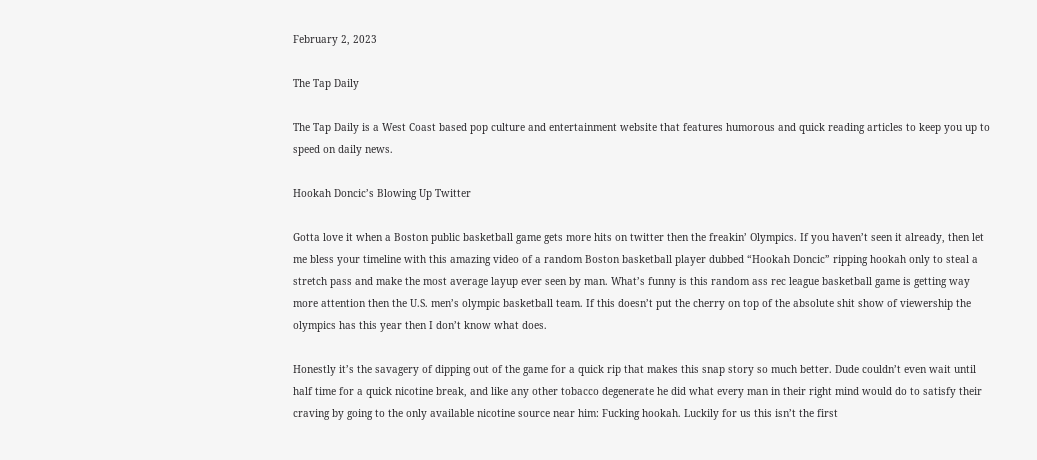February 2, 2023

The Tap Daily

The Tap Daily is a West Coast based pop culture and entertainment website that features humorous and quick reading articles to keep you up to speed on daily news.

Hookah Doncic’s Blowing Up Twitter

Gotta love it when a Boston public basketball game gets more hits on twitter then the freakin’ Olympics. If you haven’t seen it already, then let me bless your timeline with this amazing video of a random Boston basketball player dubbed “Hookah Doncic” ripping hookah only to steal a stretch pass and make the most average layup ever seen by man. What’s funny is this random ass rec league basketball game is getting way more attention then the U.S. men’s olympic basketball team. If this doesn’t put the cherry on top of the absolute shit show of viewership the olympics has this year then I don’t know what does.

Honestly it’s the savagery of dipping out of the game for a quick rip that makes this snap story so much better. Dude couldn’t even wait until half time for a quick nicotine break, and like any other tobacco degenerate he did what every man in their right mind would do to satisfy their craving by going to the only available nicotine source near him: Fucking hookah. Luckily for us this isn’t the first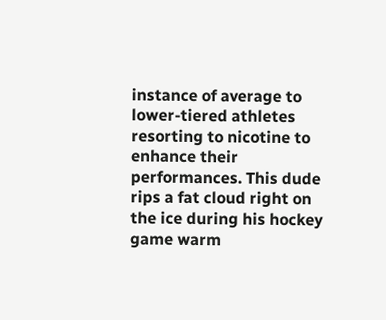instance of average to lower-tiered athletes resorting to nicotine to enhance their performances. This dude rips a fat cloud right on the ice during his hockey game warm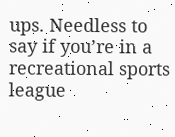ups. Needless to say if you’re in a recreational sports league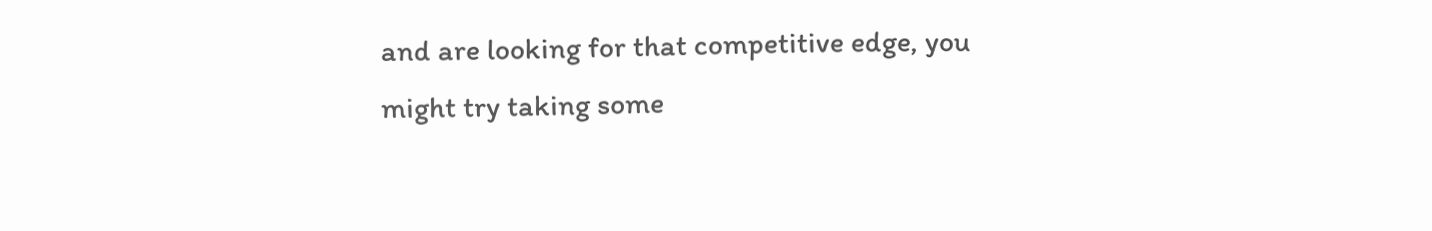and are looking for that competitive edge, you might try taking some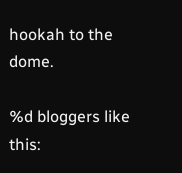hookah to the dome.

%d bloggers like this: